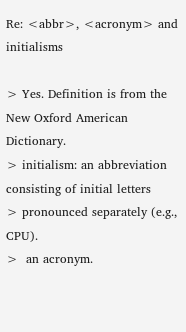Re: <abbr>, <acronym> and initialisms

> Yes. Definition is from the New Oxford American Dictionary.
> initialism: an abbreviation consisting of initial letters
> pronounced separately (e.g., CPU).
>  an acronym.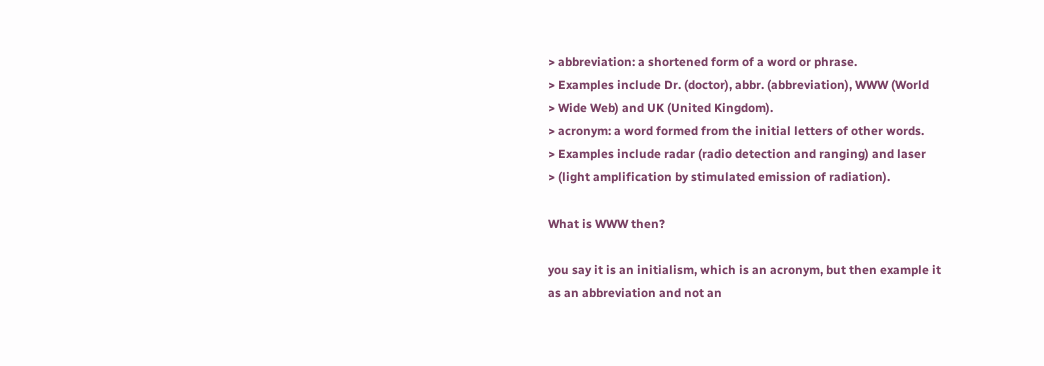> abbreviation: a shortened form of a word or phrase.
> Examples include Dr. (doctor), abbr. (abbreviation), WWW (World
> Wide Web) and UK (United Kingdom).
> acronym: a word formed from the initial letters of other words.
> Examples include radar (radio detection and ranging) and laser
> (light amplification by stimulated emission of radiation).

What is WWW then?

you say it is an initialism, which is an acronym, but then example it
as an abbreviation and not an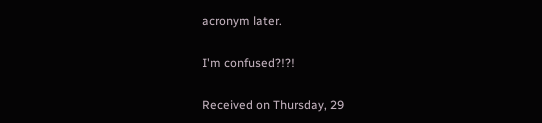acronym later.

I'm confused?!?!

Received on Thursday, 29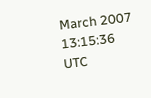March 2007 13:15:36 UTC